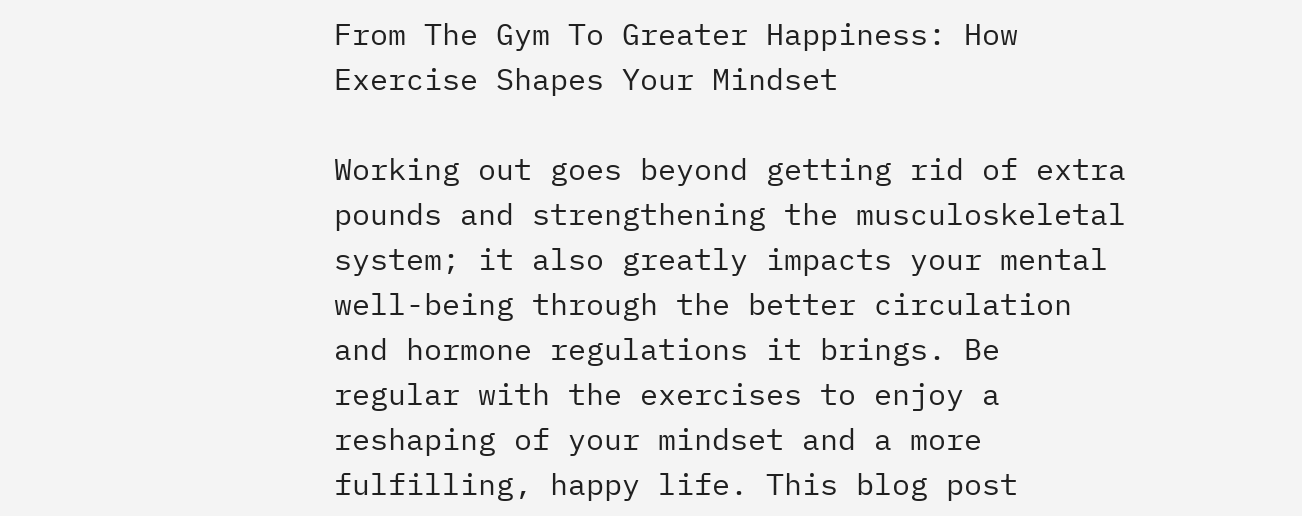From The Gym To Greater Happiness: How Exercise Shapes Your Mindset

Working out goes beyond getting rid of extra pounds and strengthening the musculoskeletal system; it also greatly impacts your mental well-being through the better circulation and hormone regulations it brings. Be regular with the exercises to enjoy a reshaping of your mindset and a more fulfilling, happy life. This blog post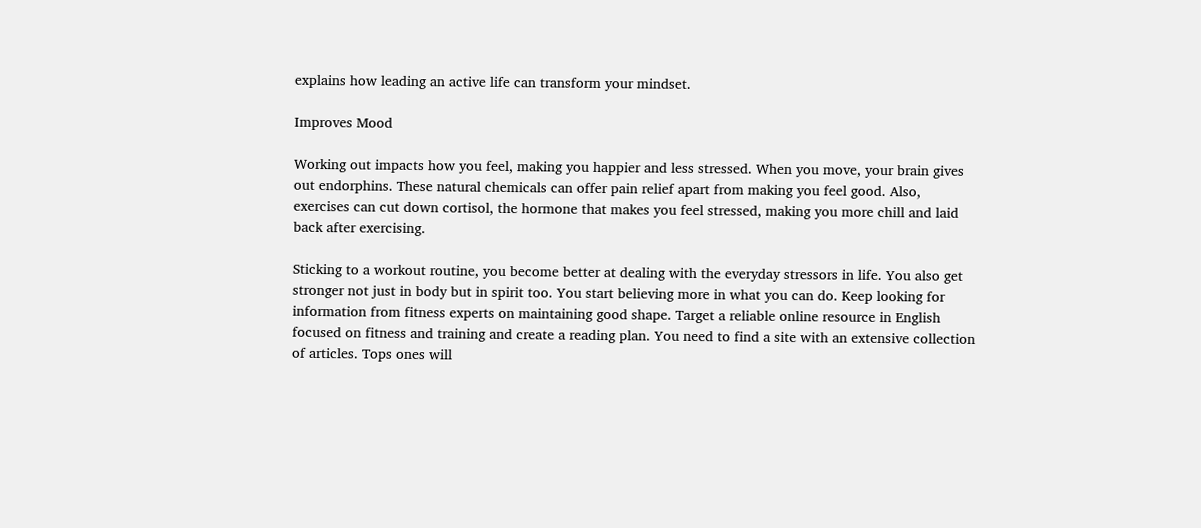explains how leading an active life can transform your mindset.

Improves Mood

Working out impacts how you feel, making you happier and less stressed. When you move, your brain gives out endorphins. These natural chemicals can offer pain relief apart from making you feel good. Also, exercises can cut down cortisol, the hormone that makes you feel stressed, making you more chill and laid back after exercising.

Sticking to a workout routine, you become better at dealing with the everyday stressors in life. You also get stronger not just in body but in spirit too. You start believing more in what you can do. Keep looking for information from fitness experts on maintaining good shape. Target a reliable online resource in English focused on fitness and training and create a reading plan. You need to find a site with an extensive collection of articles. Tops ones will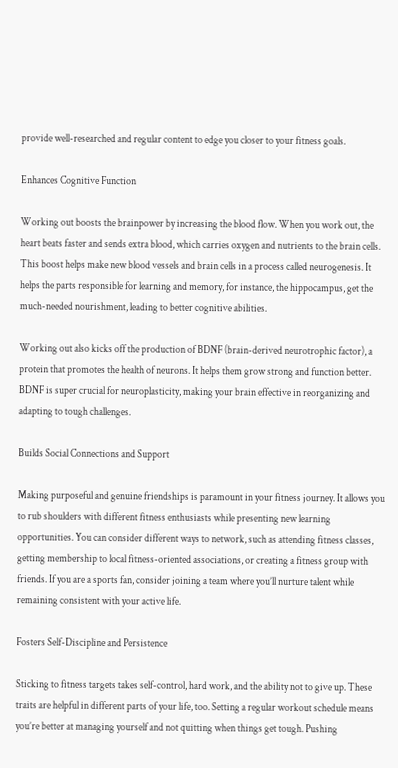provide well-researched and regular content to edge you closer to your fitness goals.

Enhances Cognitive Function

Working out boosts the brainpower by increasing the blood flow. When you work out, the heart beats faster and sends extra blood, which carries oxygen and nutrients to the brain cells. This boost helps make new blood vessels and brain cells in a process called neurogenesis. It helps the parts responsible for learning and memory, for instance, the hippocampus, get the much-needed nourishment, leading to better cognitive abilities.

Working out also kicks off the production of BDNF (brain-derived neurotrophic factor), a protein that promotes the health of neurons. It helps them grow strong and function better. BDNF is super crucial for neuroplasticity, making your brain effective in reorganizing and adapting to tough challenges.

Builds Social Connections and Support

Making purposeful and genuine friendships is paramount in your fitness journey. It allows you to rub shoulders with different fitness enthusiasts while presenting new learning opportunities. You can consider different ways to network, such as attending fitness classes, getting membership to local fitness-oriented associations, or creating a fitness group with friends. If you are a sports fan, consider joining a team where you’ll nurture talent while remaining consistent with your active life.

Fosters Self-Discipline and Persistence

Sticking to fitness targets takes self-control, hard work, and the ability not to give up. These traits are helpful in different parts of your life, too. Setting a regular workout schedule means you’re better at managing yourself and not quitting when things get tough. Pushing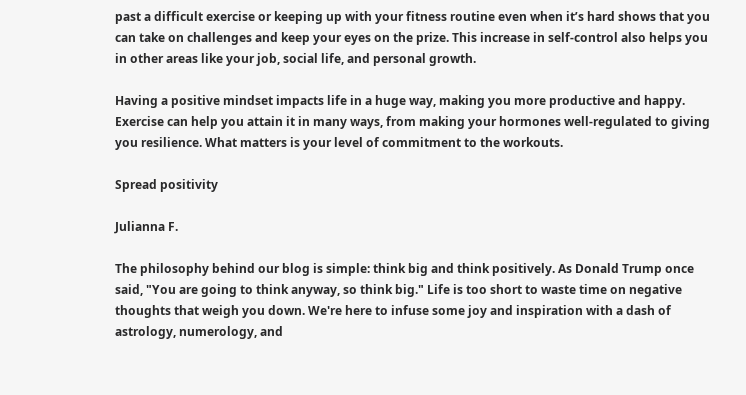past a difficult exercise or keeping up with your fitness routine even when it’s hard shows that you can take on challenges and keep your eyes on the prize. This increase in self-control also helps you in other areas like your job, social life, and personal growth.

Having a positive mindset impacts life in a huge way, making you more productive and happy. Exercise can help you attain it in many ways, from making your hormones well-regulated to giving you resilience. What matters is your level of commitment to the workouts.

Spread positivity

Julianna F.

The philosophy behind our blog is simple: think big and think positively. As Donald Trump once said, "You are going to think anyway, so think big." Life is too short to waste time on negative thoughts that weigh you down. We're here to infuse some joy and inspiration with a dash of astrology, numerology, and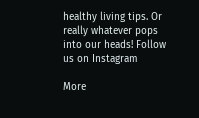healthy living tips. Or really whatever pops into our heads! Follow us on Instagram

More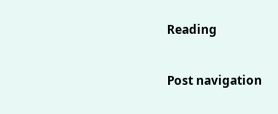Reading

Post navigation